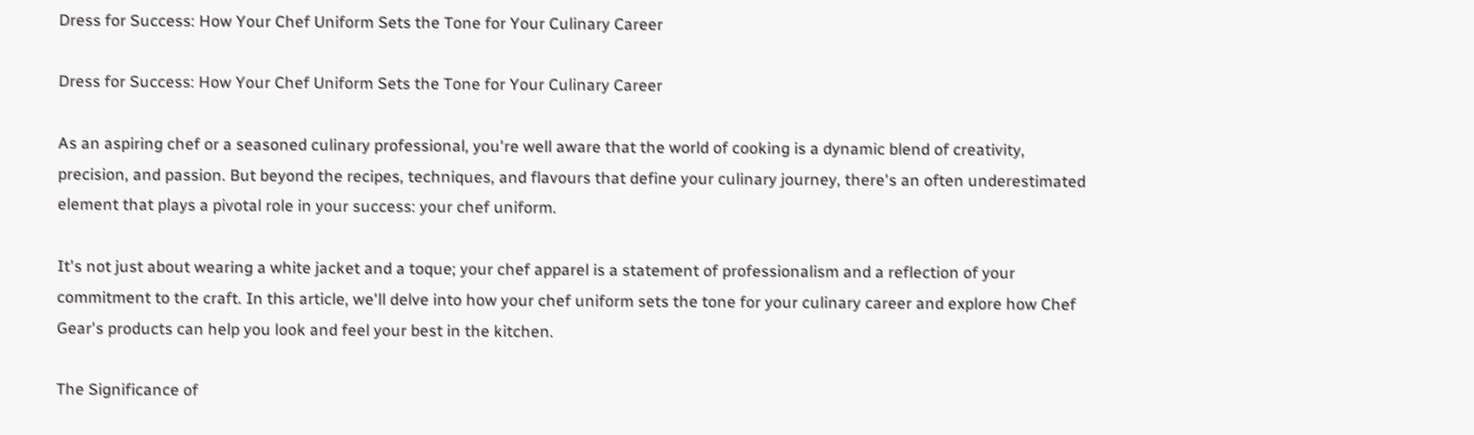Dress for Success: How Your Chef Uniform Sets the Tone for Your Culinary Career

Dress for Success: How Your Chef Uniform Sets the Tone for Your Culinary Career

As an aspiring chef or a seasoned culinary professional, you're well aware that the world of cooking is a dynamic blend of creativity, precision, and passion. But beyond the recipes, techniques, and flavours that define your culinary journey, there's an often underestimated element that plays a pivotal role in your success: your chef uniform.

It's not just about wearing a white jacket and a toque; your chef apparel is a statement of professionalism and a reflection of your commitment to the craft. In this article, we'll delve into how your chef uniform sets the tone for your culinary career and explore how Chef Gear's products can help you look and feel your best in the kitchen.

The Significance of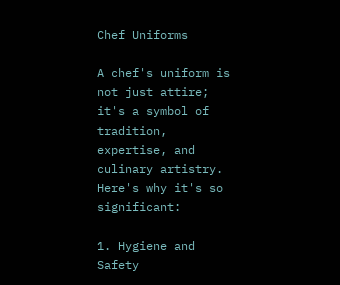Chef Uniforms

A chef's uniform is not just attire; it's a symbol of tradition, expertise, and culinary artistry. Here's why it's so significant:

1. Hygiene and Safety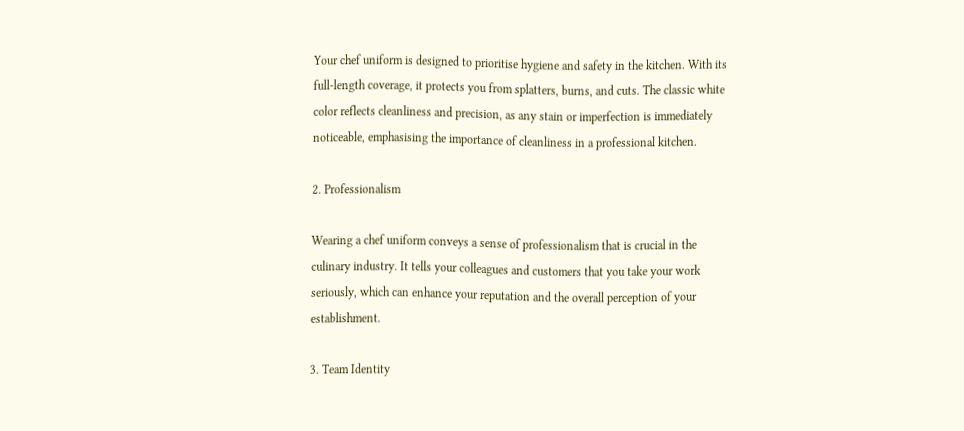Your chef uniform is designed to prioritise hygiene and safety in the kitchen. With its full-length coverage, it protects you from splatters, burns, and cuts. The classic white color reflects cleanliness and precision, as any stain or imperfection is immediately noticeable, emphasising the importance of cleanliness in a professional kitchen.

2. Professionalism

Wearing a chef uniform conveys a sense of professionalism that is crucial in the culinary industry. It tells your colleagues and customers that you take your work seriously, which can enhance your reputation and the overall perception of your establishment.

3. Team Identity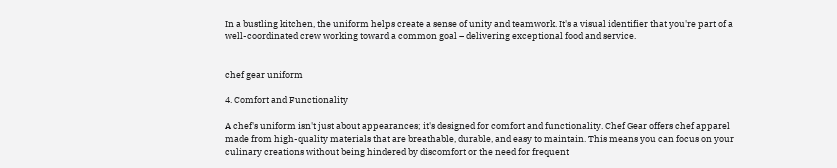In a bustling kitchen, the uniform helps create a sense of unity and teamwork. It's a visual identifier that you're part of a well-coordinated crew working toward a common goal – delivering exceptional food and service.


chef gear uniform

4. Comfort and Functionality

A chef's uniform isn't just about appearances; it's designed for comfort and functionality. Chef Gear offers chef apparel made from high-quality materials that are breathable, durable, and easy to maintain. This means you can focus on your culinary creations without being hindered by discomfort or the need for frequent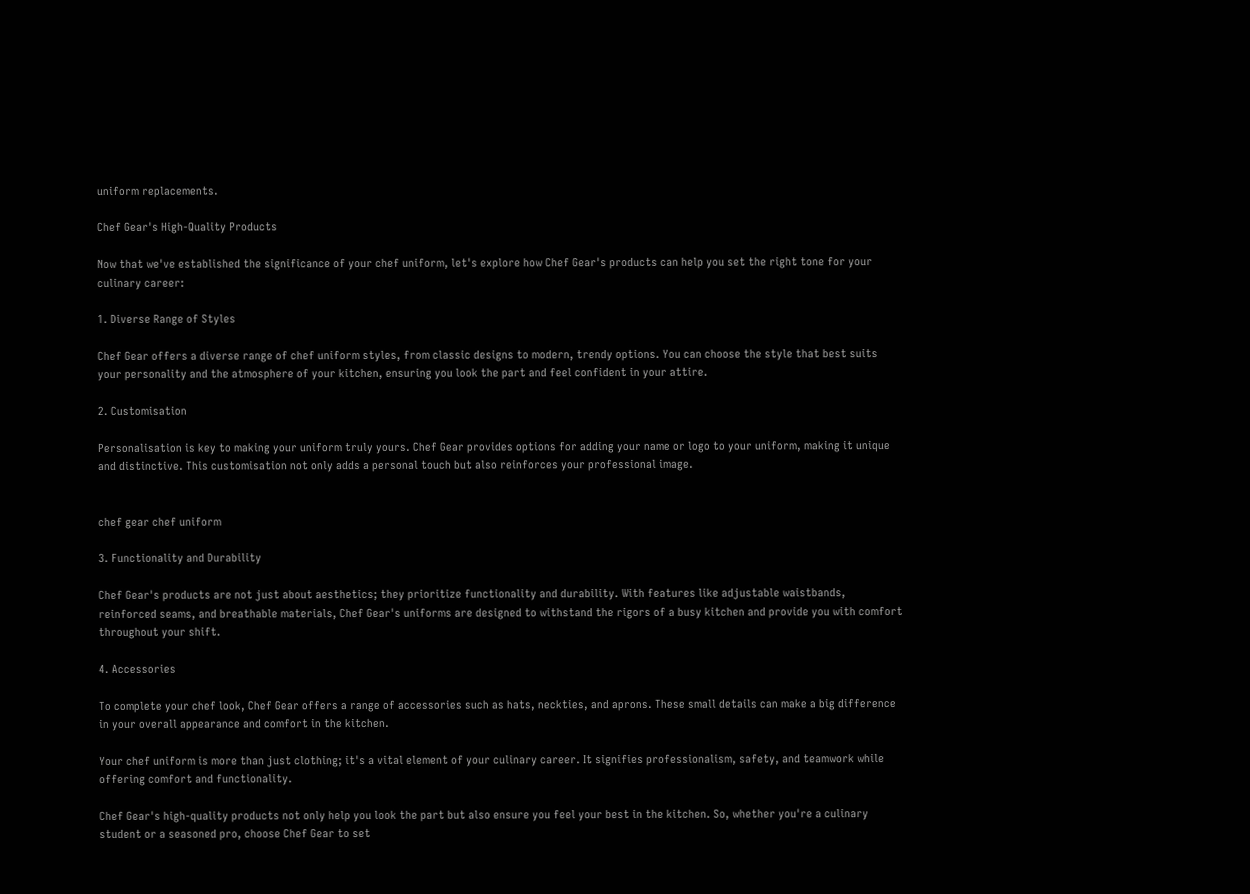uniform replacements.

Chef Gear's High-Quality Products

Now that we've established the significance of your chef uniform, let's explore how Chef Gear's products can help you set the right tone for your culinary career:

1. Diverse Range of Styles

Chef Gear offers a diverse range of chef uniform styles, from classic designs to modern, trendy options. You can choose the style that best suits your personality and the atmosphere of your kitchen, ensuring you look the part and feel confident in your attire.

2. Customisation

Personalisation is key to making your uniform truly yours. Chef Gear provides options for adding your name or logo to your uniform, making it unique and distinctive. This customisation not only adds a personal touch but also reinforces your professional image.


chef gear chef uniform

3. Functionality and Durability

Chef Gear's products are not just about aesthetics; they prioritize functionality and durability. With features like adjustable waistbands, reinforced seams, and breathable materials, Chef Gear's uniforms are designed to withstand the rigors of a busy kitchen and provide you with comfort throughout your shift.

4. Accessories

To complete your chef look, Chef Gear offers a range of accessories such as hats, neckties, and aprons. These small details can make a big difference in your overall appearance and comfort in the kitchen.

Your chef uniform is more than just clothing; it's a vital element of your culinary career. It signifies professionalism, safety, and teamwork while offering comfort and functionality.

Chef Gear's high-quality products not only help you look the part but also ensure you feel your best in the kitchen. So, whether you're a culinary student or a seasoned pro, choose Chef Gear to set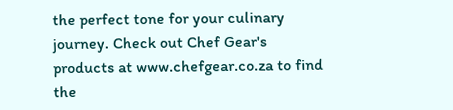the perfect tone for your culinary journey. Check out Chef Gear's products at www.chefgear.co.za to find the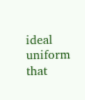ideal uniform that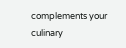complements your culinary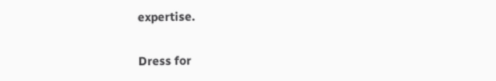expertise.

Dress for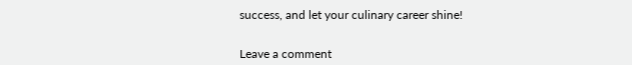success, and let your culinary career shine!


Leave a comment